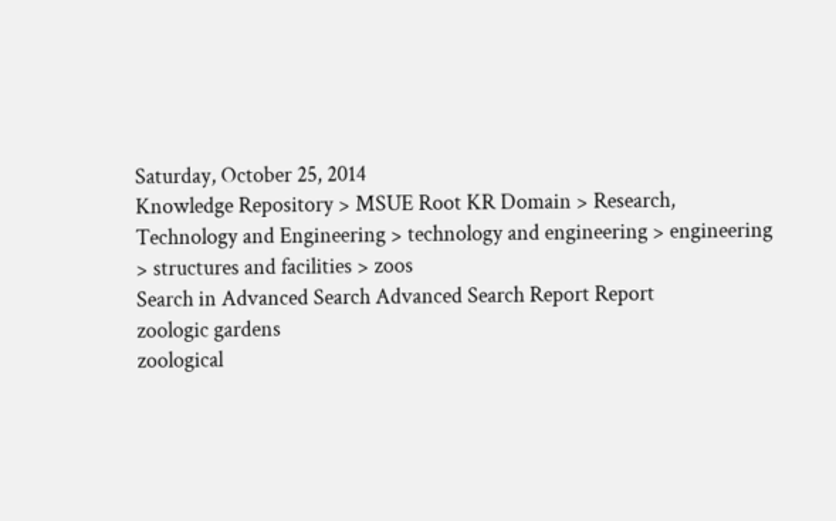Saturday, October 25, 2014
Knowledge Repository > MSUE Root KR Domain > Research, Technology and Engineering > technology and engineering > engineering > structures and facilities > zoos
Search in Advanced Search Advanced Search Report Report
zoologic gardens
zoological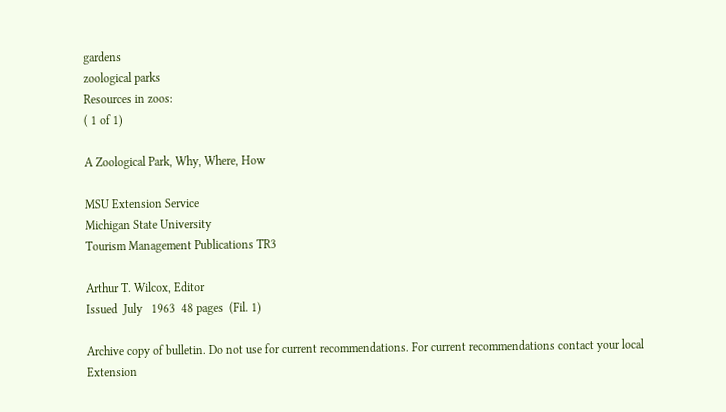gardens
zoological parks
Resources in zoos:
( 1 of 1)

A Zoological Park, Why, Where, How

MSU Extension Service
Michigan State University
Tourism Management Publications TR3

Arthur T. Wilcox, Editor
Issued  July   1963  48 pages  (Fil. 1)

Archive copy of bulletin. Do not use for current recommendations. For current recommendations contact your local Extension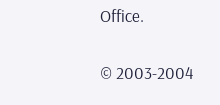Office.

© 2003-2004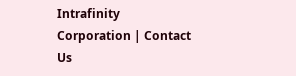Intrafinity Corporation | Contact Us